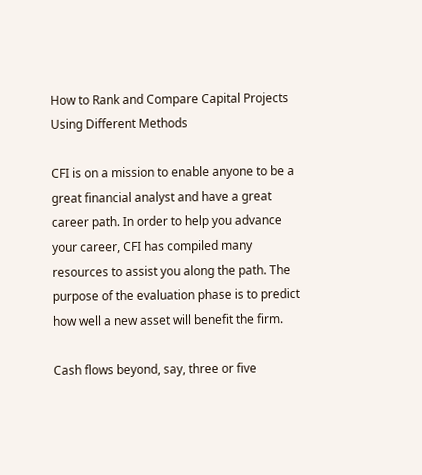How to Rank and Compare Capital Projects Using Different Methods

CFI is on a mission to enable anyone to be a great financial analyst and have a great career path. In order to help you advance your career, CFI has compiled many resources to assist you along the path. The purpose of the evaluation phase is to predict how well a new asset will benefit the firm.

Cash flows beyond, say, three or five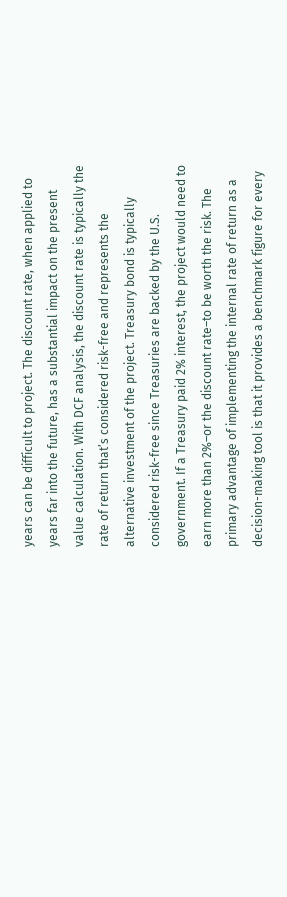years can be difficult to project. The discount rate, when applied to years far into the future, has a substantial impact on the present value calculation. With DCF analysis, the discount rate is typically the rate of return that’s considered risk-free and represents the alternative investment of the project. Treasury bond is typically considered risk-free since Treasuries are backed by the U.S. government. If a Treasury paid 2% interest, the project would need to earn more than 2%–or the discount rate–to be worth the risk. The primary advantage of implementing the internal rate of return as a decision-making tool is that it provides a benchmark figure for every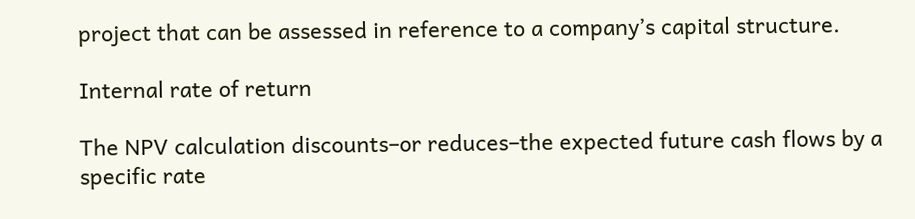project that can be assessed in reference to a company’s capital structure.

Internal rate of return

The NPV calculation discounts–or reduces–the expected future cash flows by a specific rate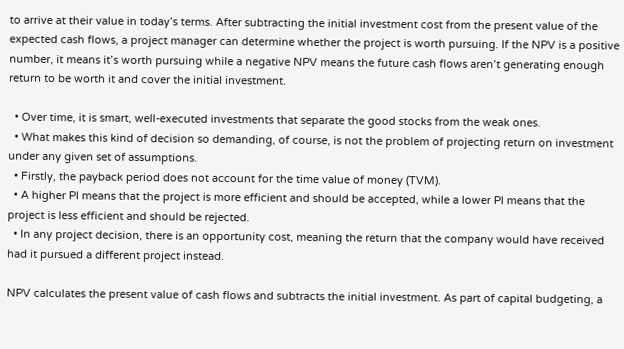to arrive at their value in today’s terms. After subtracting the initial investment cost from the present value of the expected cash flows, a project manager can determine whether the project is worth pursuing. If the NPV is a positive number, it means it’s worth pursuing while a negative NPV means the future cash flows aren’t generating enough return to be worth it and cover the initial investment.

  • Over time, it is smart, well-executed investments that separate the good stocks from the weak ones.
  • What makes this kind of decision so demanding, of course, is not the problem of projecting return on investment under any given set of assumptions.
  • Firstly, the payback period does not account for the time value of money (TVM).
  • A higher PI means that the project is more efficient and should be accepted, while a lower PI means that the project is less efficient and should be rejected.
  • In any project decision, there is an opportunity cost, meaning the return that the company would have received had it pursued a different project instead.

NPV calculates the present value of cash flows and subtracts the initial investment. As part of capital budgeting, a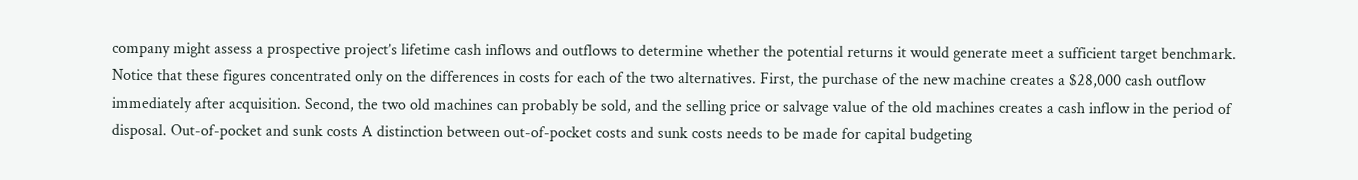company might assess a prospective project’s lifetime cash inflows and outflows to determine whether the potential returns it would generate meet a sufficient target benchmark. Notice that these figures concentrated only on the differences in costs for each of the two alternatives. First, the purchase of the new machine creates a $28,000 cash outflow immediately after acquisition. Second, the two old machines can probably be sold, and the selling price or salvage value of the old machines creates a cash inflow in the period of disposal. Out-of-pocket and sunk costs A distinction between out-of-pocket costs and sunk costs needs to be made for capital budgeting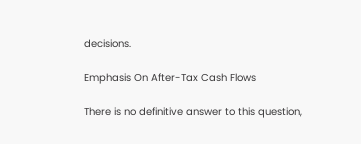decisions.

Emphasis On After-Tax Cash Flows

There is no definitive answer to this question,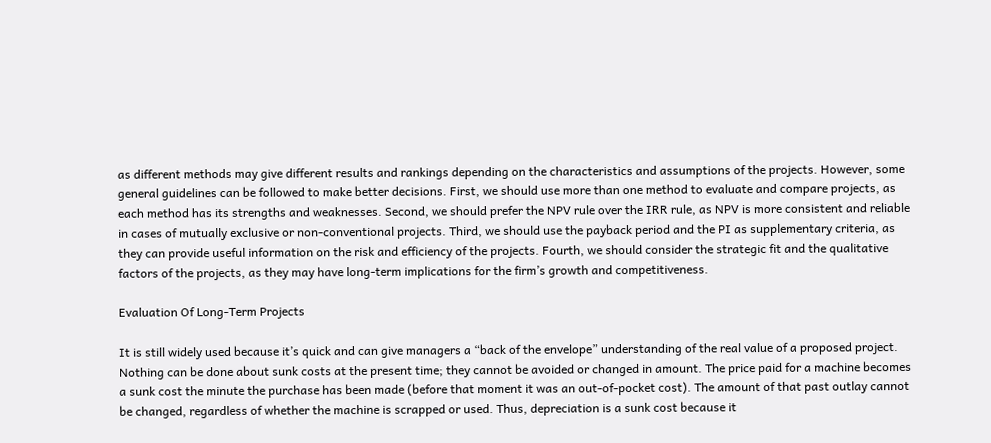as different methods may give different results and rankings depending on the characteristics and assumptions of the projects. However, some general guidelines can be followed to make better decisions. First, we should use more than one method to evaluate and compare projects, as each method has its strengths and weaknesses. Second, we should prefer the NPV rule over the IRR rule, as NPV is more consistent and reliable in cases of mutually exclusive or non-conventional projects. Third, we should use the payback period and the PI as supplementary criteria, as they can provide useful information on the risk and efficiency of the projects. Fourth, we should consider the strategic fit and the qualitative factors of the projects, as they may have long-term implications for the firm’s growth and competitiveness.

Evaluation Of Long-Term Projects

It is still widely used because it’s quick and can give managers a “back of the envelope” understanding of the real value of a proposed project. Nothing can be done about sunk costs at the present time; they cannot be avoided or changed in amount. The price paid for a machine becomes a sunk cost the minute the purchase has been made (before that moment it was an out-of-pocket cost). The amount of that past outlay cannot be changed, regardless of whether the machine is scrapped or used. Thus, depreciation is a sunk cost because it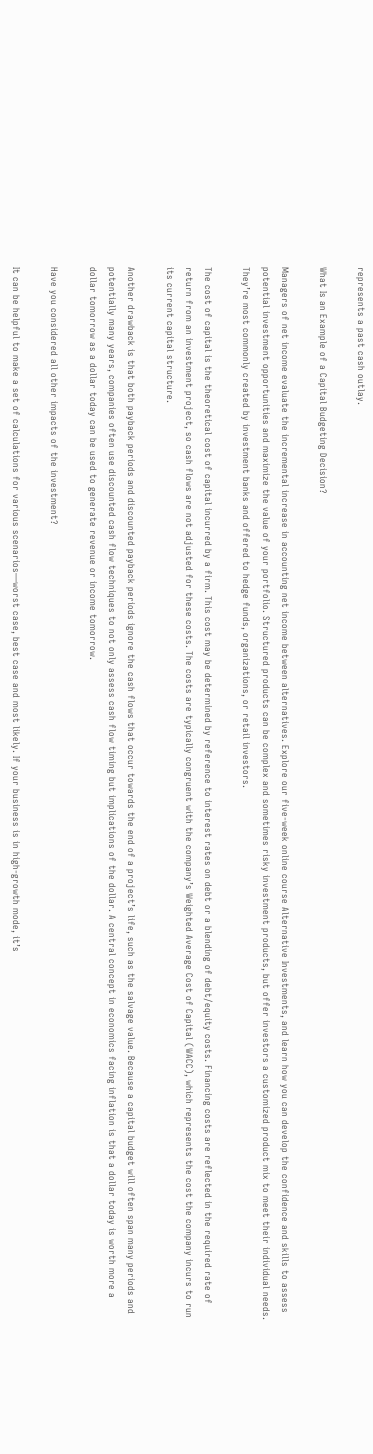represents a past cash outlay.

What Is an Example of a Capital Budgeting Decision?

Managers of net income evaluate the incremental increase in accounting net income between alternatives. Explore our five-week online course Alternative Investments, and learn how you can develop the confidence and skills to assess potential investment opportunities and maximize the value of your portfolio. Structured products can be complex and sometimes risky investment products, but offer investors a customized product mix to meet their individual needs. They’re most commonly created by investment banks and offered to hedge funds, organizations, or retail investors.

The cost of capital is the theoretical cost of capital incurred by a firm. This cost may be determined by reference to interest rates on debt or a blending of debt/equity costs. Financing costs are reflected in the required rate of return from an investment project, so cash flows are not adjusted for these costs. The costs are typically congruent with the company’s Weighted Average Cost of Capital (WACC), which represents the cost the company incurs to run its current capital structure.

Another drawback is that both payback periods and discounted payback periods ignore the cash flows that occur towards the end of a project’s life, such as the salvage value. Because a capital budget will often span many periods and potentially many years, companies often use discounted cash flow techniques to not only assess cash flow timing but implications of the dollar. A central concept in economics facing inflation is that a dollar today is worth more a dollar tomorrow as a dollar today can be used to generate revenue or income tomorrow.

Have you considered all other impacts of the investment?

It can be helpful to make a set of calculations for various scenarios—worst case, best case and most likely. If your business is in high-growth mode, it’s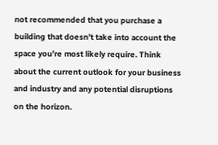not recommended that you purchase a building that doesn’t take into account the space you’re most likely require. Think about the current outlook for your business and industry and any potential disruptions on the horizon.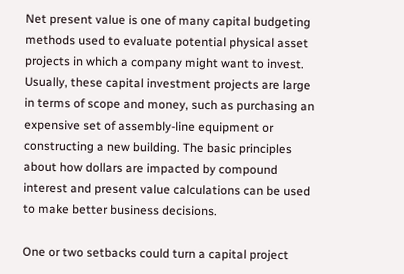Net present value is one of many capital budgeting methods used to evaluate potential physical asset projects in which a company might want to invest. Usually, these capital investment projects are large in terms of scope and money, such as purchasing an expensive set of assembly-line equipment or constructing a new building. The basic principles about how dollars are impacted by compound interest and present value calculations can be used to make better business decisions.

One or two setbacks could turn a capital project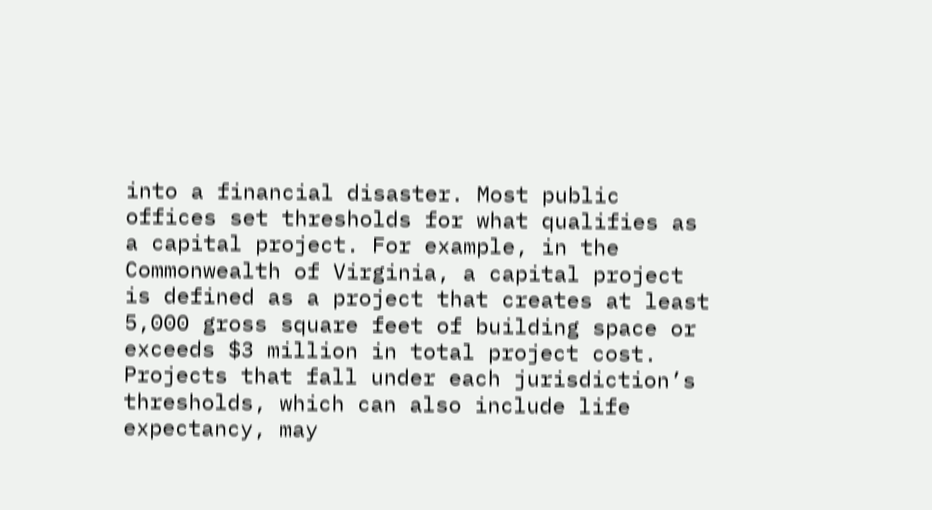into a financial disaster. Most public offices set thresholds for what qualifies as a capital project. For example, in the Commonwealth of Virginia, a capital project is defined as a project that creates at least 5,000 gross square feet of building space or exceeds $3 million in total project cost. Projects that fall under each jurisdiction’s thresholds, which can also include life expectancy, may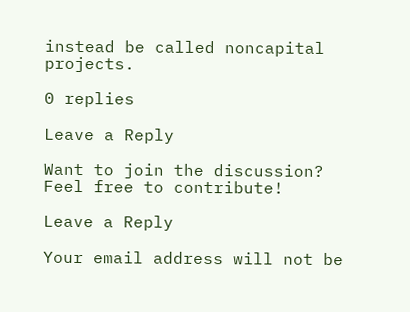instead be called noncapital projects.

0 replies

Leave a Reply

Want to join the discussion?
Feel free to contribute!

Leave a Reply

Your email address will not be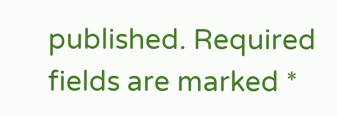published. Required fields are marked *